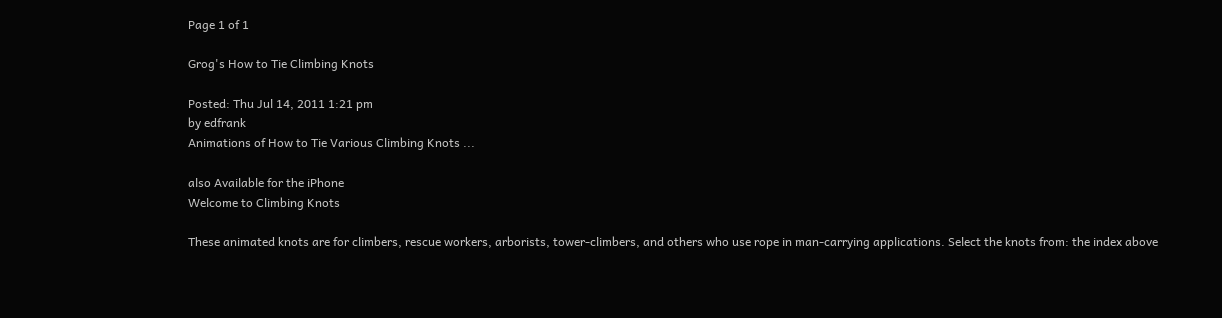Page 1 of 1

Grog's How to Tie Climbing Knots

Posted: Thu Jul 14, 2011 1:21 pm
by edfrank
Animations of How to Tie Various Climbing Knots ...

also Available for the iPhone
Welcome to Climbing Knots

These animated knots are for climbers, rescue workers, arborists, tower-climbers, and others who use rope in man-carrying applications. Select the knots from: the index above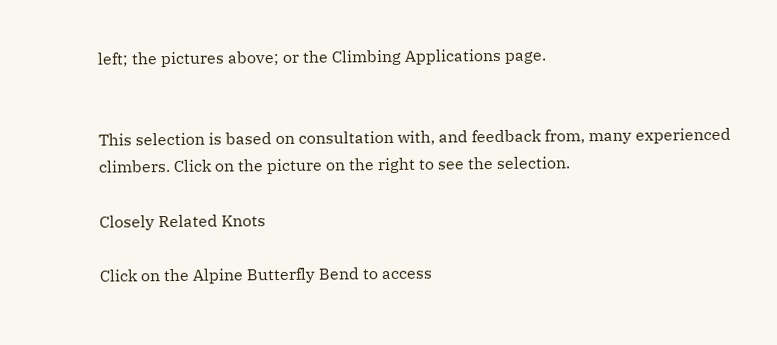left; the pictures above; or the Climbing Applications page.


This selection is based on consultation with, and feedback from, many experienced climbers. Click on the picture on the right to see the selection.

Closely Related Knots

Click on the Alpine Butterfly Bend to access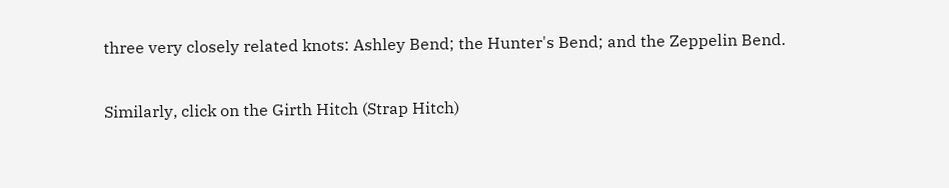three very closely related knots: Ashley Bend; the Hunter's Bend; and the Zeppelin Bend.

Similarly, click on the Girth Hitch (Strap Hitch)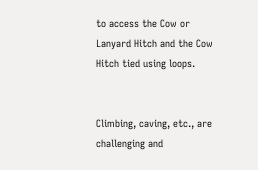to access the Cow or Lanyard Hitch and the Cow Hitch tied using loops.


Climbing, caving, etc., are challenging and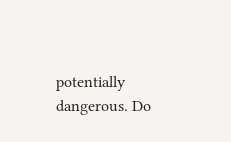potentially dangerous. Do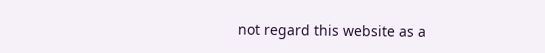not regard this website as a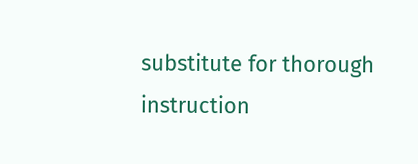substitute for thorough instruction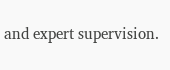and expert supervision.